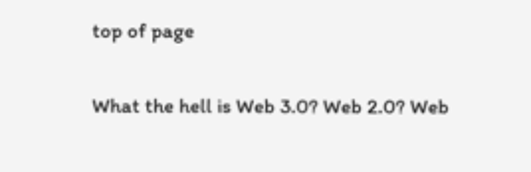top of page

What the hell is Web 3.0? Web 2.0? Web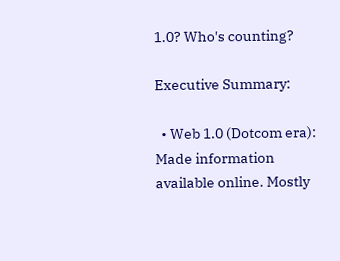1.0? Who's counting?

Executive Summary:

  • Web 1.0 (Dotcom era): Made information available online. Mostly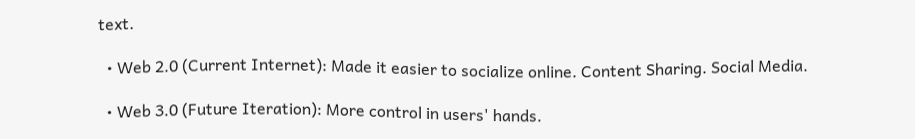text.

  • Web 2.0 (Current Internet): Made it easier to socialize online. Content Sharing. Social Media.

  • Web 3.0 (Future Iteration): More control in users' hands.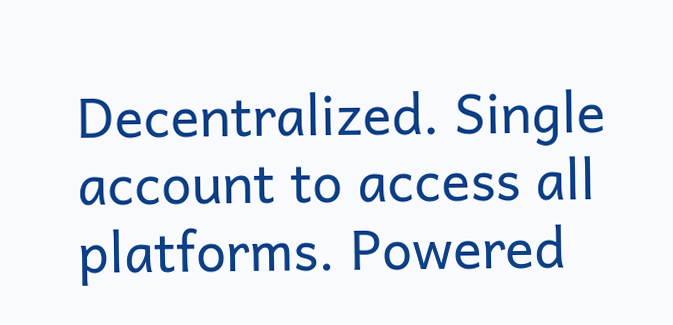Decentralized. Single account to access all platforms. Powered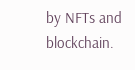by NFTs and blockchain.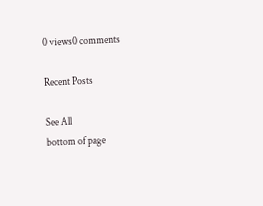0 views0 comments

Recent Posts

See All
bottom of page